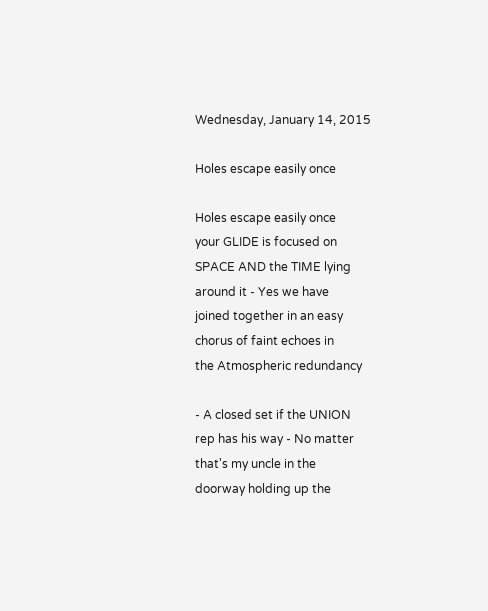Wednesday, January 14, 2015

Holes escape easily once

Holes escape easily once
your GLIDE is focused on
SPACE AND the TIME lying
around it - Yes we have
joined together in an easy
chorus of faint echoes in
the Atmospheric redundancy

- A closed set if the UNION
rep has his way - No matter
that's my uncle in the
doorway holding up the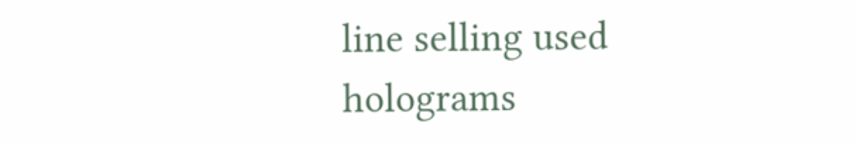line selling used holograms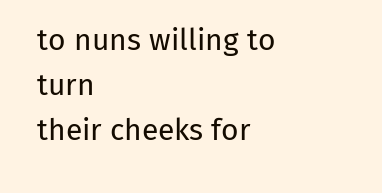to nuns willing to turn
their cheeks for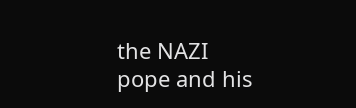the NAZI
pope and his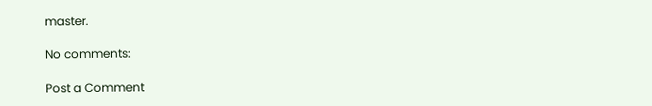master.

No comments:

Post a Comment